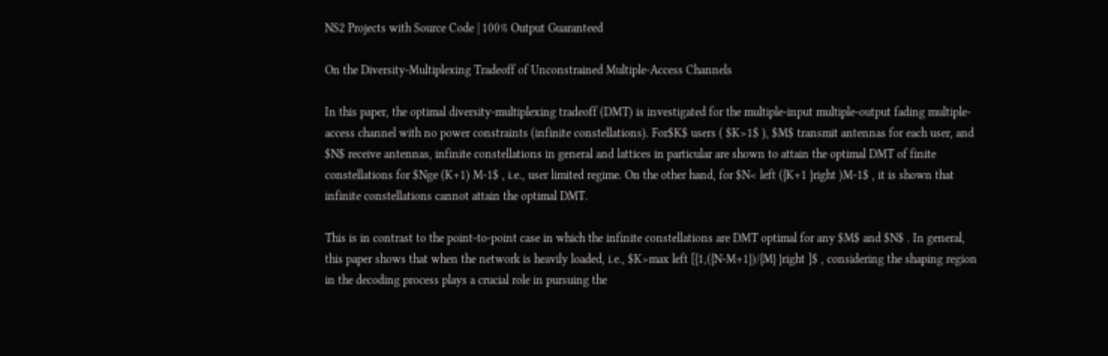NS2 Projects with Source Code | 100% Output Guaranteed

On the Diversity-Multiplexing Tradeoff of Unconstrained Multiple-Access Channels

In this paper, the optimal diversity-multiplexing tradeoff (DMT) is investigated for the multiple-input multiple-output fading multiple-access channel with no power constraints (infinite constellations). For$K$ users ( $K>1$ ), $M$ transmit antennas for each user, and $N$ receive antennas, infinite constellations in general and lattices in particular are shown to attain the optimal DMT of finite constellations for $Nge (K+1) M-1$ , i.e., user limited regime. On the other hand, for $N< left ({K+1 }right )M-1$ , it is shown that infinite constellations cannot attain the optimal DMT.

This is in contrast to the point-to-point case in which the infinite constellations are DMT optimal for any $M$ and $N$ . In general, this paper shows that when the network is heavily loaded, i.e., $K>max left [{1,({N-M+1})/{M} }right ]$ , considering the shaping region in the decoding process plays a crucial role in pursuing the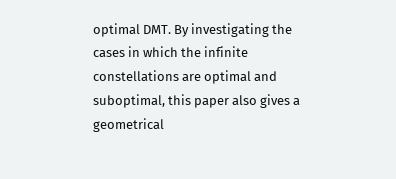optimal DMT. By investigating the cases in which the infinite constellations are optimal and suboptimal, this paper also gives a geometrical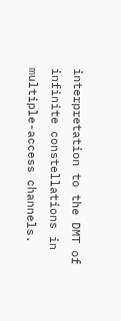interpretation to the DMT of infinite constellations in multiple-access channels.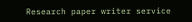Research paper writer service